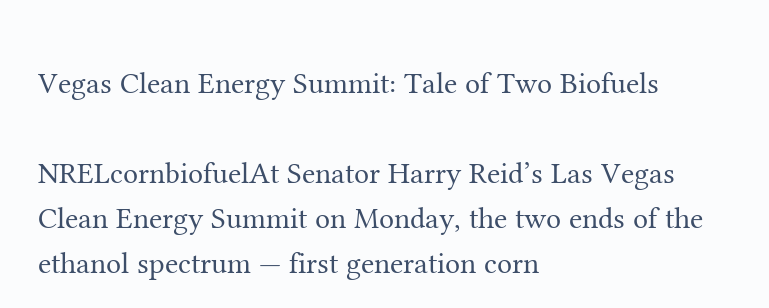Vegas Clean Energy Summit: Tale of Two Biofuels

NRELcornbiofuelAt Senator Harry Reid’s Las Vegas Clean Energy Summit on Monday, the two ends of the ethanol spectrum — first generation corn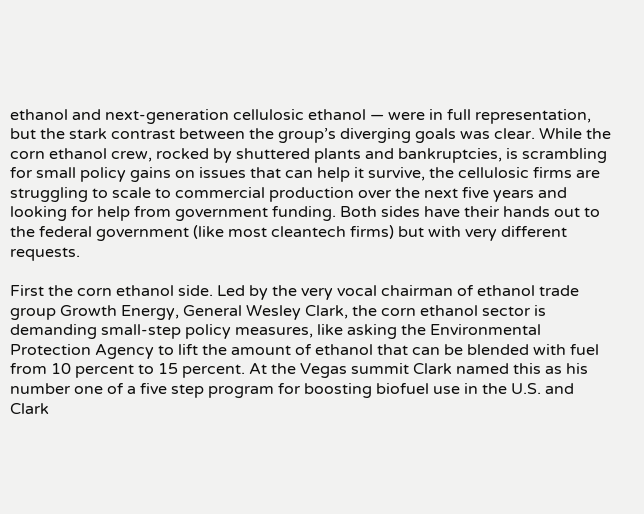ethanol and next-generation cellulosic ethanol — were in full representation, but the stark contrast between the group’s diverging goals was clear. While the corn ethanol crew, rocked by shuttered plants and bankruptcies, is scrambling for small policy gains on issues that can help it survive, the cellulosic firms are struggling to scale to commercial production over the next five years and looking for help from government funding. Both sides have their hands out to the federal government (like most cleantech firms) but with very different requests.

First the corn ethanol side. Led by the very vocal chairman of ethanol trade group Growth Energy, General Wesley Clark, the corn ethanol sector is demanding small-step policy measures, like asking the Environmental Protection Agency to lift the amount of ethanol that can be blended with fuel from 10 percent to 15 percent. At the Vegas summit Clark named this as his number one of a five step program for boosting biofuel use in the U.S. and Clark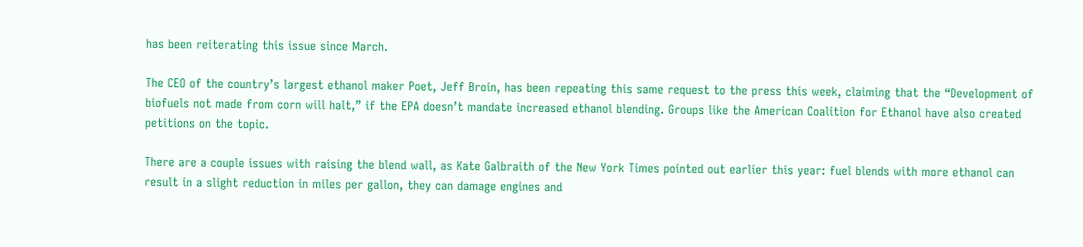has been reiterating this issue since March.

The CEO of the country’s largest ethanol maker Poet, Jeff Broin, has been repeating this same request to the press this week, claiming that the “Development of biofuels not made from corn will halt,” if the EPA doesn’t mandate increased ethanol blending. Groups like the American Coalition for Ethanol have also created petitions on the topic.

There are a couple issues with raising the blend wall, as Kate Galbraith of the New York Times pointed out earlier this year: fuel blends with more ethanol can result in a slight reduction in miles per gallon, they can damage engines and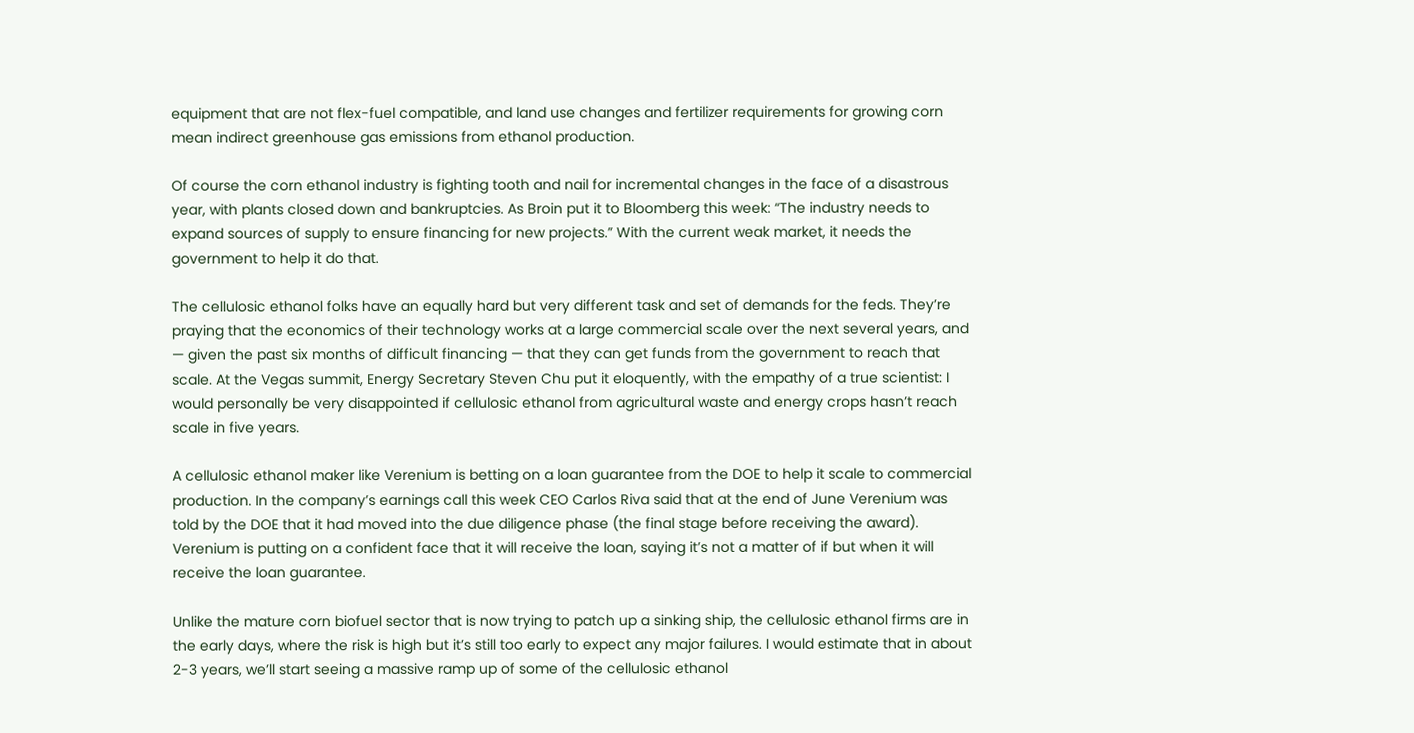equipment that are not flex-fuel compatible, and land use changes and fertilizer requirements for growing corn mean indirect greenhouse gas emissions from ethanol production.

Of course the corn ethanol industry is fighting tooth and nail for incremental changes in the face of a disastrous year, with plants closed down and bankruptcies. As Broin put it to Bloomberg this week: “The industry needs to expand sources of supply to ensure financing for new projects.” With the current weak market, it needs the government to help it do that.

The cellulosic ethanol folks have an equally hard but very different task and set of demands for the feds. They’re praying that the economics of their technology works at a large commercial scale over the next several years, and — given the past six months of difficult financing — that they can get funds from the government to reach that scale. At the Vegas summit, Energy Secretary Steven Chu put it eloquently, with the empathy of a true scientist: I would personally be very disappointed if cellulosic ethanol from agricultural waste and energy crops hasn’t reach scale in five years.

A cellulosic ethanol maker like Verenium is betting on a loan guarantee from the DOE to help it scale to commercial production. In the company’s earnings call this week CEO Carlos Riva said that at the end of June Verenium was told by the DOE that it had moved into the due diligence phase (the final stage before receiving the award). Verenium is putting on a confident face that it will receive the loan, saying it’s not a matter of if but when it will receive the loan guarantee.

Unlike the mature corn biofuel sector that is now trying to patch up a sinking ship, the cellulosic ethanol firms are in the early days, where the risk is high but it’s still too early to expect any major failures. I would estimate that in about 2-3 years, we’ll start seeing a massive ramp up of some of the cellulosic ethanol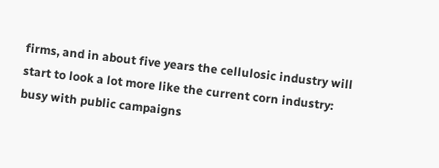firms, and in about five years the cellulosic industry will start to look a lot more like the current corn industry: busy with public campaigns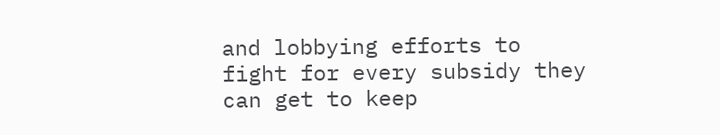and lobbying efforts to fight for every subsidy they can get to keep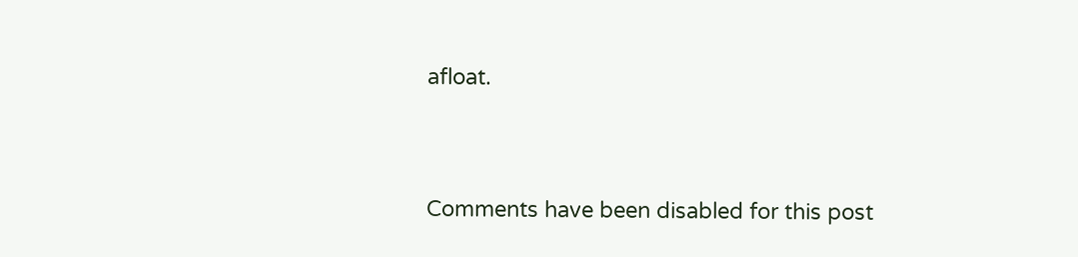afloat.


Comments have been disabled for this post